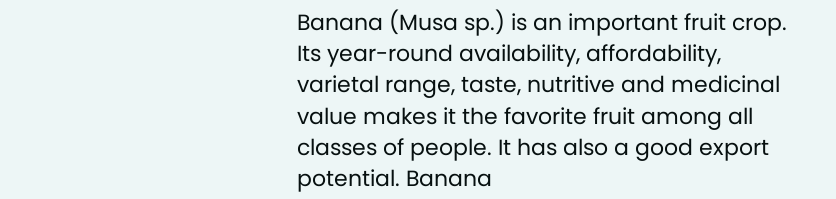Banana (Musa sp.) is an important fruit crop. Its year-round availability, affordability, varietal range, taste, nutritive and medicinal value makes it the favorite fruit among all classes of people. It has also a good export potential. Banana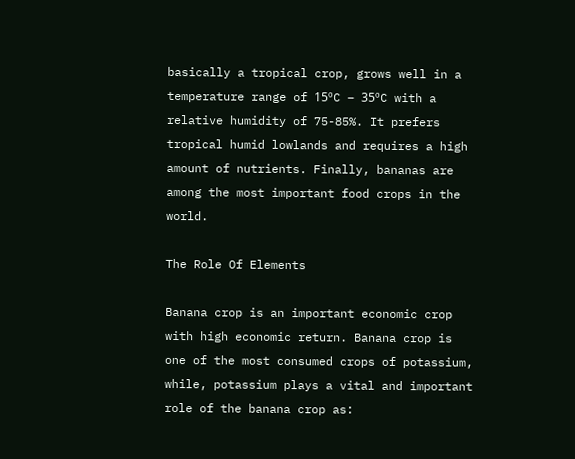basically a tropical crop, grows well in a temperature range of 15ºC – 35ºC with a relative humidity of 75-85%. It prefers tropical humid lowlands and requires a high amount of nutrients. Finally, bananas are among the most important food crops in the world.

The Role Of Elements

Banana crop is an important economic crop with high economic return. Banana crop is one of the most consumed crops of potassium, while, potassium plays a vital and important role of the banana crop as: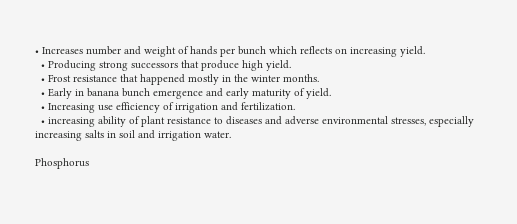• Increases number and weight of hands per bunch which reflects on increasing yield.
  • Producing strong successors that produce high yield.
  • Frost resistance that happened mostly in the winter months.
  • Early in banana bunch emergence and early maturity of yield.
  • Increasing use efficiency of irrigation and fertilization.
  • increasing ability of plant resistance to diseases and adverse environmental stresses, especially increasing salts in soil and irrigation water.

Phosphorus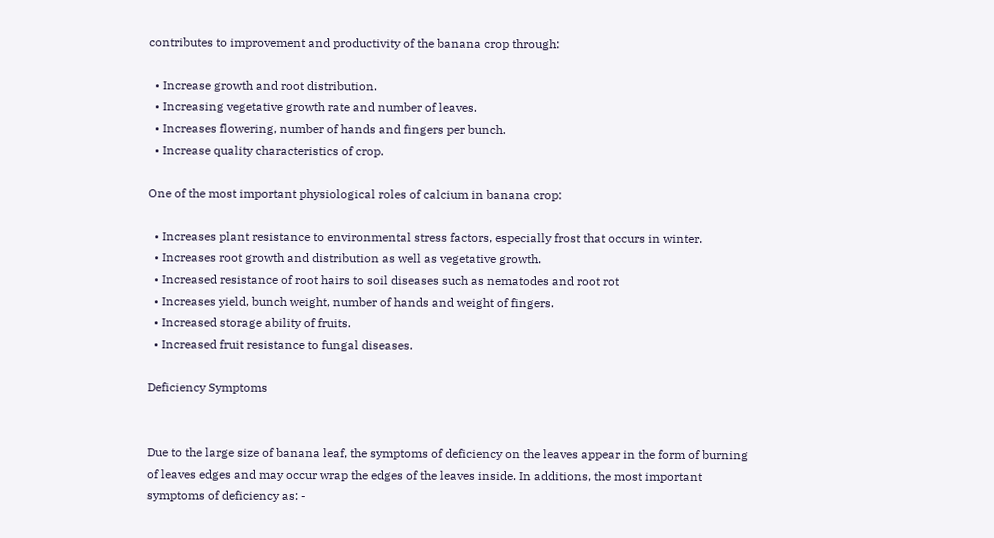contributes to improvement and productivity of the banana crop through:

  • Increase growth and root distribution.
  • Increasing vegetative growth rate and number of leaves.
  • Increases flowering, number of hands and fingers per bunch.
  • Increase quality characteristics of crop.

One of the most important physiological roles of calcium in banana crop:

  • Increases plant resistance to environmental stress factors, especially frost that occurs in winter.
  • Increases root growth and distribution as well as vegetative growth.
  • Increased resistance of root hairs to soil diseases such as nematodes and root rot
  • Increases yield, bunch weight, number of hands and weight of fingers.
  • Increased storage ability of fruits.
  • Increased fruit resistance to fungal diseases.

Deficiency Symptoms


Due to the large size of banana leaf, the symptoms of deficiency on the leaves appear in the form of burning of leaves edges and may occur wrap the edges of the leaves inside. In additions, the most important symptoms of deficiency as: -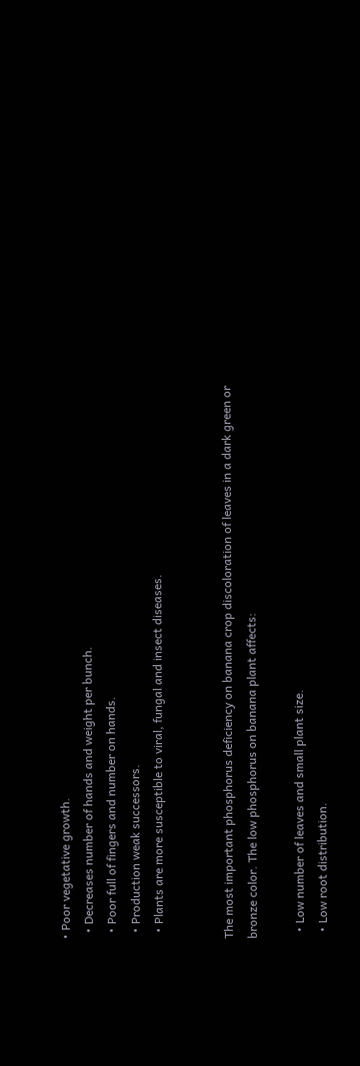• Poor vegetative growth.
  • Decreases number of hands and weight per bunch.
  • Poor full of fingers and number on hands.
  • Production weak successors.
  • Plants are more susceptible to viral, fungal and insect diseases.


The most important phosphorus deficiency on banana crop discoloration of leaves in a dark green or bronze color. The low phosphorus on banana plant affects:

  • Low number of leaves and small plant size.
  • Low root distribution.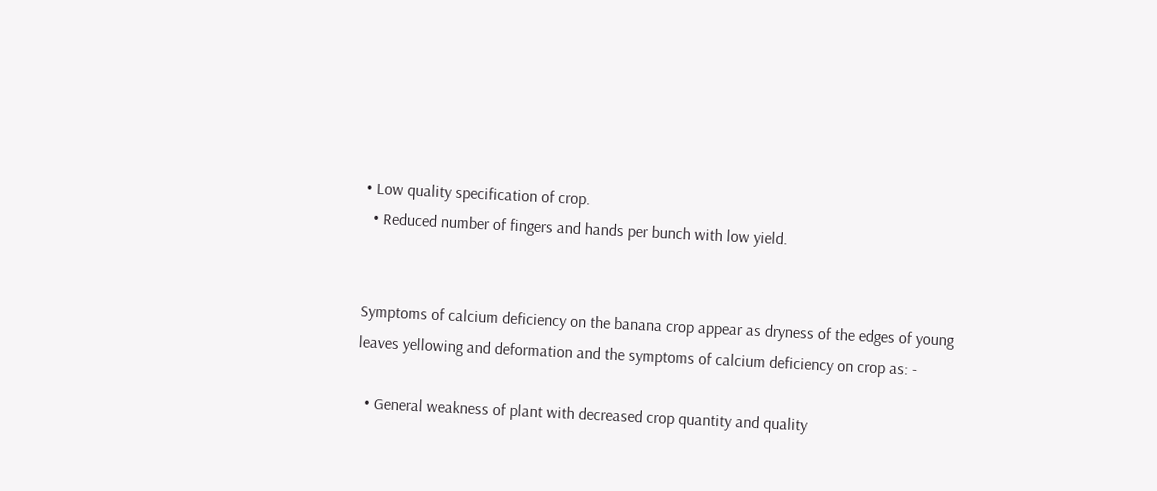• Low quality specification of crop.
  • Reduced number of fingers and hands per bunch with low yield.


Symptoms of calcium deficiency on the banana crop appear as dryness of the edges of young leaves yellowing and deformation and the symptoms of calcium deficiency on crop as: -

  • General weakness of plant with decreased crop quantity and quality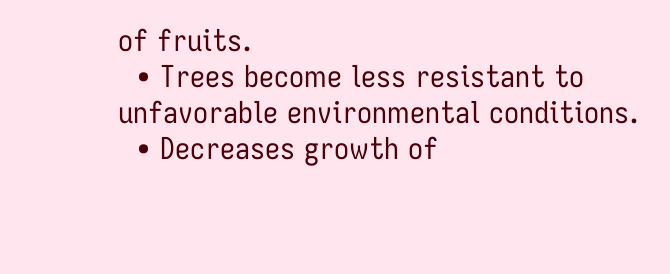of fruits.
  • Trees become less resistant to unfavorable environmental conditions.
  • Decreases growth of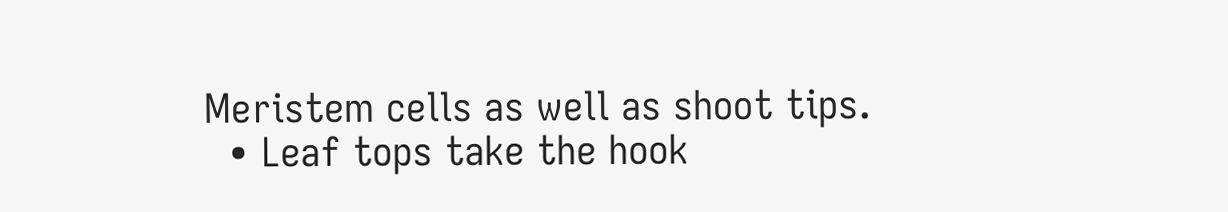Meristem cells as well as shoot tips.
  • Leaf tops take the hook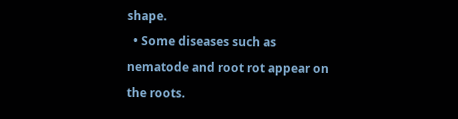shape.
  • Some diseases such as nematode and root rot appear on the roots.